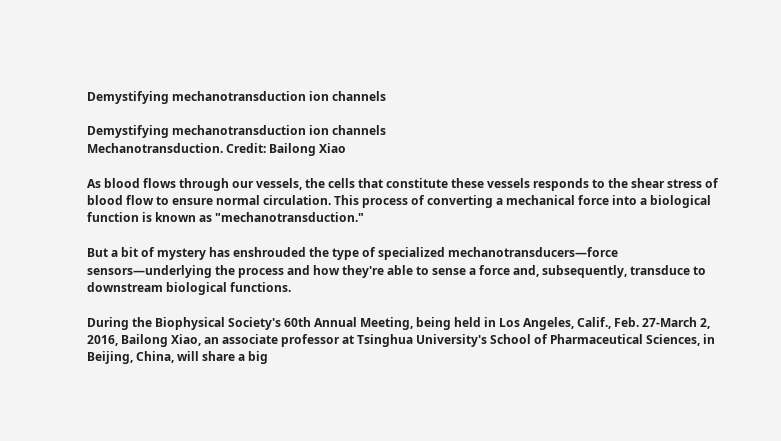Demystifying mechanotransduction ion channels

Demystifying mechanotransduction ion channels
Mechanotransduction. Credit: Bailong Xiao

As blood flows through our vessels, the cells that constitute these vessels responds to the shear stress of blood flow to ensure normal circulation. This process of converting a mechanical force into a biological function is known as "mechanotransduction."

But a bit of mystery has enshrouded the type of specialized mechanotransducers—force sensors—underlying the process and how they're able to sense a force and, subsequently, transduce to downstream biological functions.

During the Biophysical Society's 60th Annual Meeting, being held in Los Angeles, Calif., Feb. 27-March 2, 2016, Bailong Xiao, an associate professor at Tsinghua University's School of Pharmaceutical Sciences, in Beijing, China, will share a big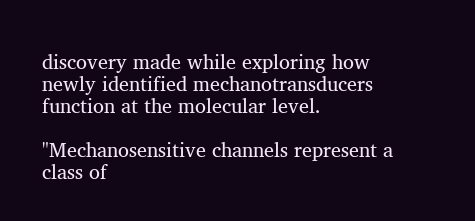discovery made while exploring how newly identified mechanotransducers function at the molecular level.

"Mechanosensitive channels represent a class of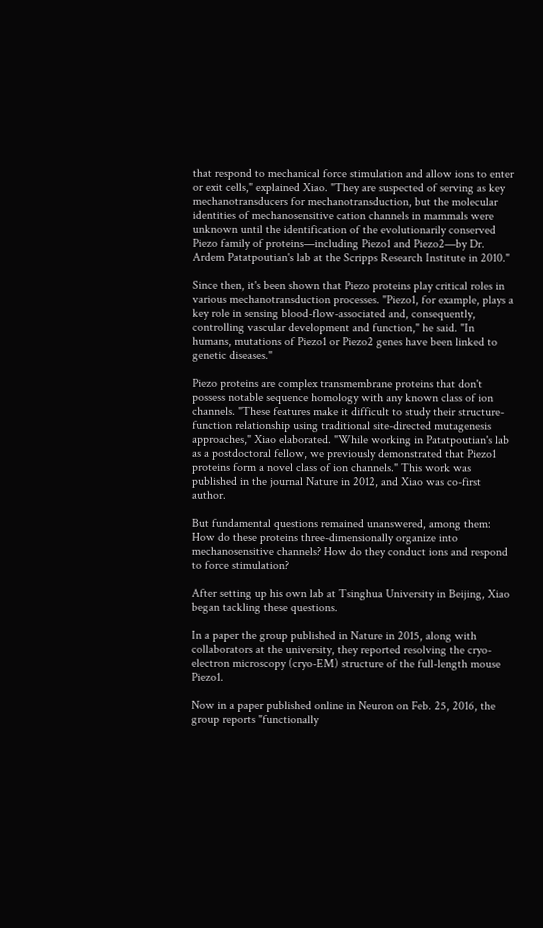that respond to mechanical force stimulation and allow ions to enter or exit cells," explained Xiao. "They are suspected of serving as key mechanotransducers for mechanotransduction, but the molecular identities of mechanosensitive cation channels in mammals were unknown until the identification of the evolutionarily conserved Piezo family of proteins—including Piezo1 and Piezo2—by Dr. Ardem Patatpoutian's lab at the Scripps Research Institute in 2010."

Since then, it's been shown that Piezo proteins play critical roles in various mechanotransduction processes. "Piezo1, for example, plays a key role in sensing blood-flow-associated and, consequently, controlling vascular development and function," he said. "In humans, mutations of Piezo1 or Piezo2 genes have been linked to genetic diseases."

Piezo proteins are complex transmembrane proteins that don't possess notable sequence homology with any known class of ion channels. "These features make it difficult to study their structure-function relationship using traditional site-directed mutagenesis approaches," Xiao elaborated. "While working in Patatpoutian's lab as a postdoctoral fellow, we previously demonstrated that Piezo1 proteins form a novel class of ion channels." This work was published in the journal Nature in 2012, and Xiao was co-first author.

But fundamental questions remained unanswered, among them: How do these proteins three-dimensionally organize into mechanosensitive channels? How do they conduct ions and respond to force stimulation?

After setting up his own lab at Tsinghua University in Beijing, Xiao began tackling these questions.

In a paper the group published in Nature in 2015, along with collaborators at the university, they reported resolving the cryo-electron microscopy (cryo-EM) structure of the full-length mouse Piezo1.

Now in a paper published online in Neuron on Feb. 25, 2016, the group reports "functionally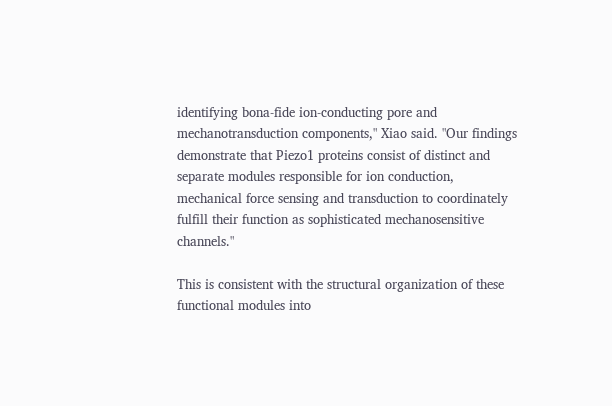identifying bona-fide ion-conducting pore and mechanotransduction components," Xiao said. "Our findings demonstrate that Piezo1 proteins consist of distinct and separate modules responsible for ion conduction, mechanical force sensing and transduction to coordinately fulfill their function as sophisticated mechanosensitive channels."

This is consistent with the structural organization of these functional modules into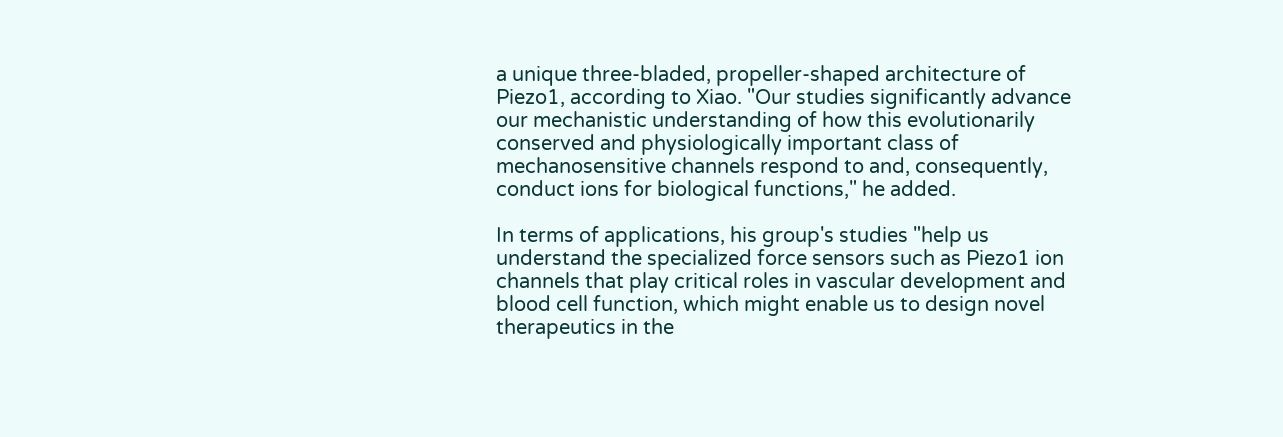a unique three-bladed, propeller-shaped architecture of Piezo1, according to Xiao. "Our studies significantly advance our mechanistic understanding of how this evolutionarily conserved and physiologically important class of mechanosensitive channels respond to and, consequently, conduct ions for biological functions," he added.

In terms of applications, his group's studies "help us understand the specialized force sensors such as Piezo1 ion channels that play critical roles in vascular development and blood cell function, which might enable us to design novel therapeutics in the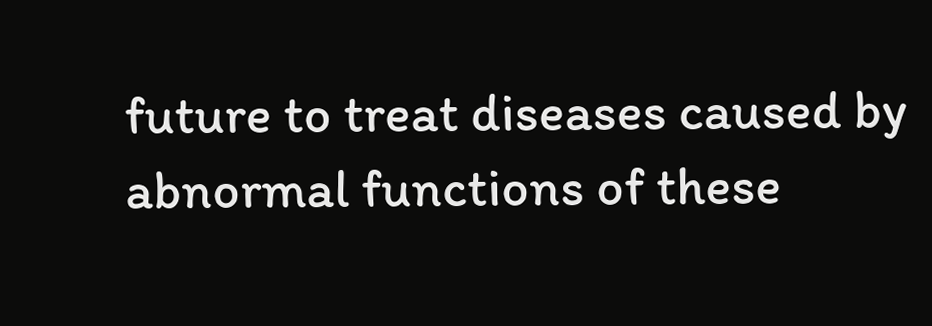future to treat diseases caused by abnormal functions of these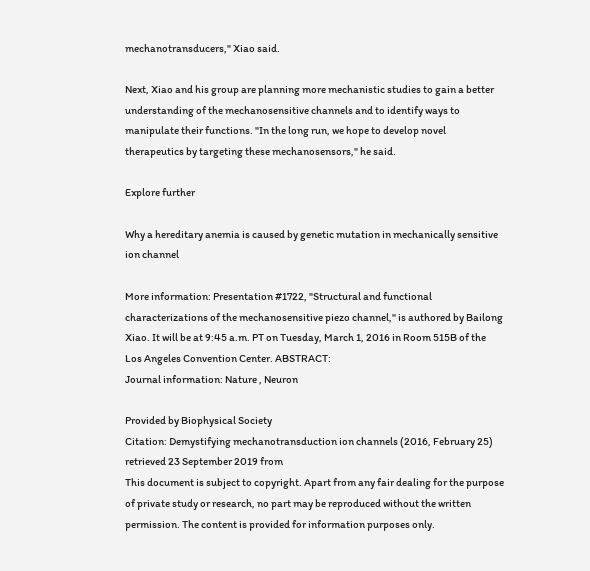mechanotransducers," Xiao said.

Next, Xiao and his group are planning more mechanistic studies to gain a better understanding of the mechanosensitive channels and to identify ways to manipulate their functions. "In the long run, we hope to develop novel therapeutics by targeting these mechanosensors," he said.

Explore further

Why a hereditary anemia is caused by genetic mutation in mechanically sensitive ion channel

More information: Presentation #1722, "Structural and functional characterizations of the mechanosensitive piezo channel," is authored by Bailong Xiao. It will be at 9:45 a.m. PT on Tuesday, March 1, 2016 in Room 515B of the Los Angeles Convention Center. ABSTRACT:
Journal information: Nature , Neuron

Provided by Biophysical Society
Citation: Demystifying mechanotransduction ion channels (2016, February 25) retrieved 23 September 2019 from
This document is subject to copyright. Apart from any fair dealing for the purpose of private study or research, no part may be reproduced without the written permission. The content is provided for information purposes only.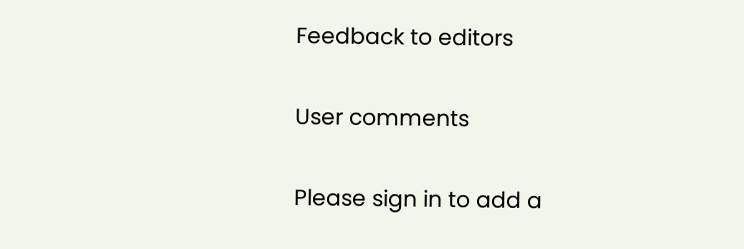Feedback to editors

User comments

Please sign in to add a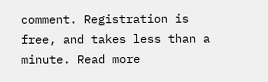comment. Registration is free, and takes less than a minute. Read more